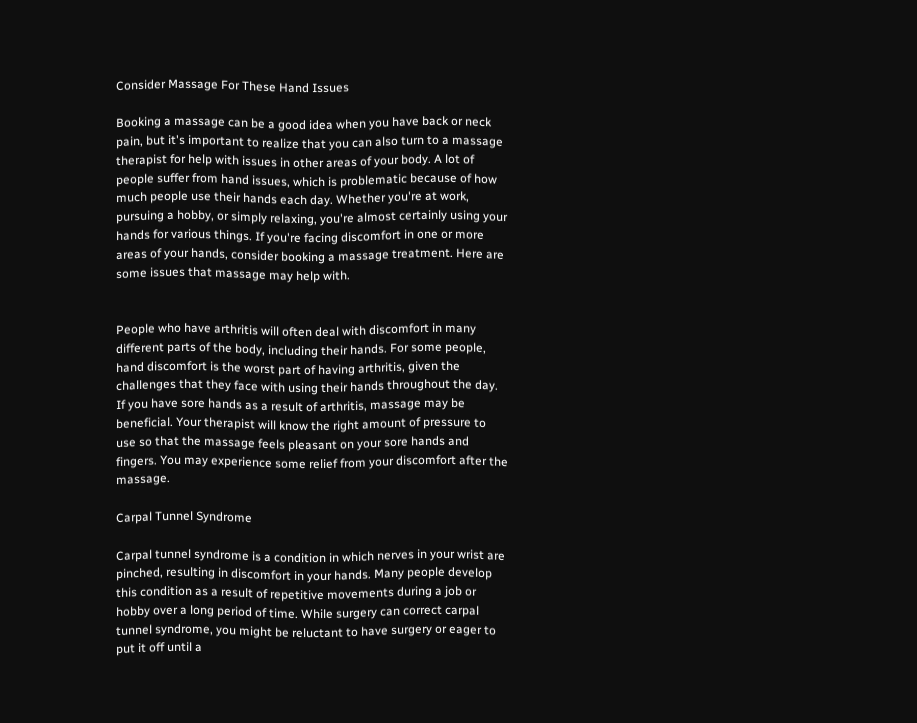Consider Massage For These Hand Issues

Booking a massage can be a good idea when you have back or neck pain, but it's important to realize that you can also turn to a massage therapist for help with issues in other areas of your body. A lot of people suffer from hand issues, which is problematic because of how much people use their hands each day. Whether you're at work, pursuing a hobby, or simply relaxing, you're almost certainly using your hands for various things. If you're facing discomfort in one or more areas of your hands, consider booking a massage treatment. Here are some issues that massage may help with.


People who have arthritis will often deal with discomfort in many different parts of the body, including their hands. For some people, hand discomfort is the worst part of having arthritis, given the challenges that they face with using their hands throughout the day. If you have sore hands as a result of arthritis, massage may be beneficial. Your therapist will know the right amount of pressure to use so that the massage feels pleasant on your sore hands and fingers. You may experience some relief from your discomfort after the massage.

Carpal Tunnel Syndrome

Carpal tunnel syndrome is a condition in which nerves in your wrist are pinched, resulting in discomfort in your hands. Many people develop this condition as a result of repetitive movements during a job or hobby over a long period of time. While surgery can correct carpal tunnel syndrome, you might be reluctant to have surgery or eager to put it off until a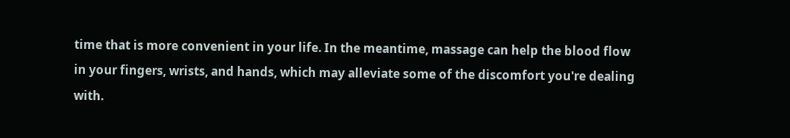time that is more convenient in your life. In the meantime, massage can help the blood flow in your fingers, wrists, and hands, which may alleviate some of the discomfort you're dealing with.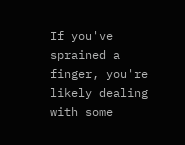If you've sprained a finger, you're likely dealing with some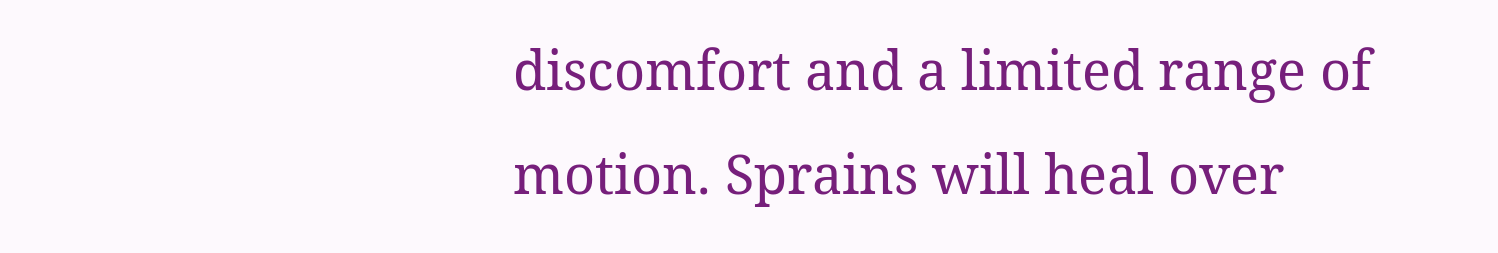discomfort and a limited range of motion. Sprains will heal over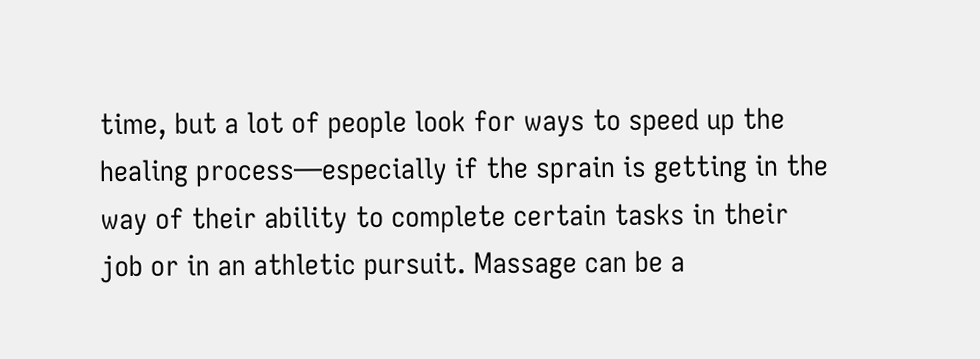time, but a lot of people look for ways to speed up the healing process—especially if the sprain is getting in the way of their ability to complete certain tasks in their job or in an athletic pursuit. Massage can be a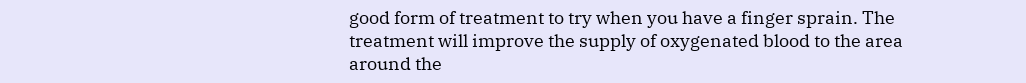good form of treatment to try when you have a finger sprain. The treatment will improve the supply of oxygenated blood to the area around the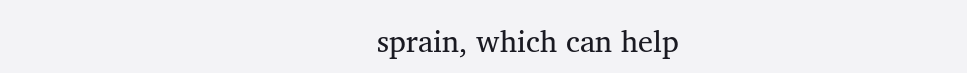sprain, which can help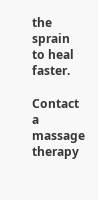the sprain to heal faster.

Contact a massage therapy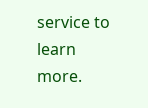service to learn more.